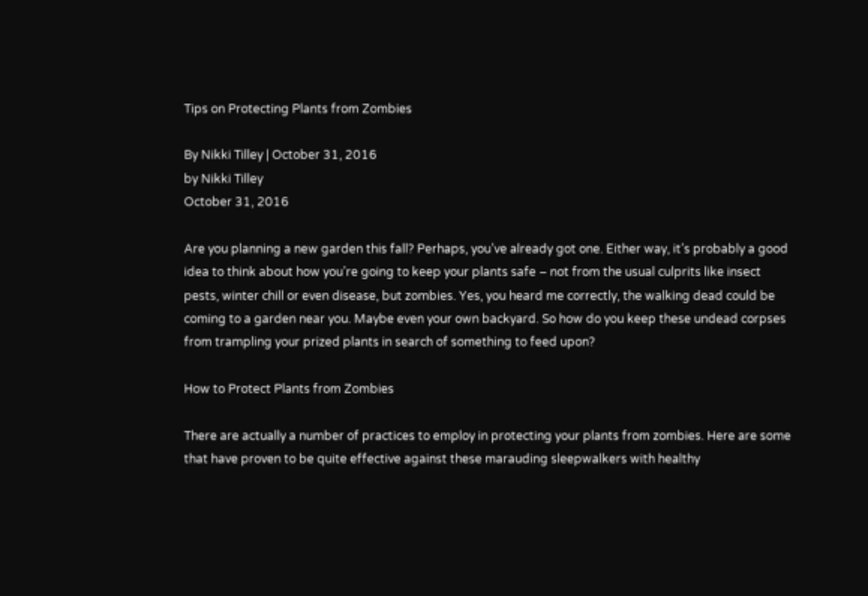Tips on Protecting Plants from Zombies

By Nikki Tilley | October 31, 2016
by Nikki Tilley
October 31, 2016

Are you planning a new garden this fall? Perhaps, you’ve already got one. Either way, it’s probably a good idea to think about how you’re going to keep your plants safe – not from the usual culprits like insect pests, winter chill or even disease, but zombies. Yes, you heard me correctly, the walking dead could be coming to a garden near you. Maybe even your own backyard. So how do you keep these undead corpses from trampling your prized plants in search of something to feed upon?

How to Protect Plants from Zombies

There are actually a number of practices to employ in protecting your plants from zombies. Here are some that have proven to be quite effective against these marauding sleepwalkers with healthy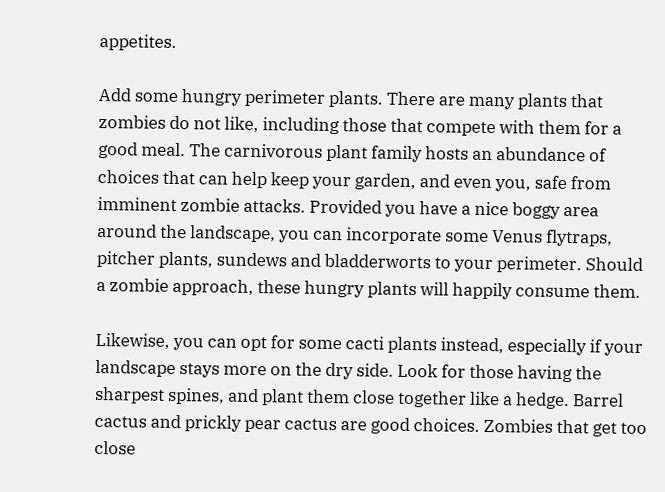appetites.

Add some hungry perimeter plants. There are many plants that zombies do not like, including those that compete with them for a good meal. The carnivorous plant family hosts an abundance of choices that can help keep your garden, and even you, safe from imminent zombie attacks. Provided you have a nice boggy area around the landscape, you can incorporate some Venus flytraps, pitcher plants, sundews and bladderworts to your perimeter. Should a zombie approach, these hungry plants will happily consume them.

Likewise, you can opt for some cacti plants instead, especially if your landscape stays more on the dry side. Look for those having the sharpest spines, and plant them close together like a hedge. Barrel cactus and prickly pear cactus are good choices. Zombies that get too close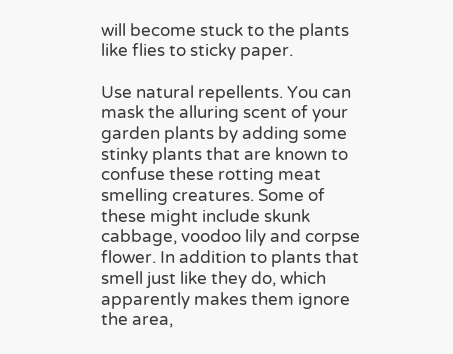will become stuck to the plants like flies to sticky paper.

Use natural repellents. You can mask the alluring scent of your garden plants by adding some stinky plants that are known to confuse these rotting meat smelling creatures. Some of these might include skunk cabbage, voodoo lily and corpse flower. In addition to plants that smell just like they do, which apparently makes them ignore the area,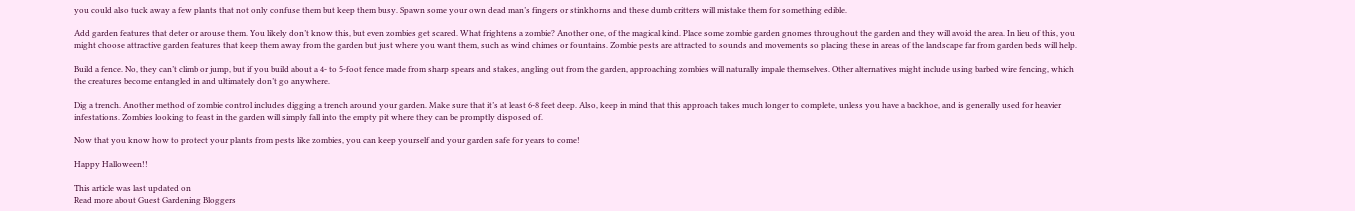you could also tuck away a few plants that not only confuse them but keep them busy. Spawn some your own dead man’s fingers or stinkhorns and these dumb critters will mistake them for something edible.

Add garden features that deter or arouse them. You likely don’t know this, but even zombies get scared. What frightens a zombie? Another one, of the magical kind. Place some zombie garden gnomes throughout the garden and they will avoid the area. In lieu of this, you might choose attractive garden features that keep them away from the garden but just where you want them, such as wind chimes or fountains. Zombie pests are attracted to sounds and movements so placing these in areas of the landscape far from garden beds will help.

Build a fence. No, they can’t climb or jump, but if you build about a 4- to 5-foot fence made from sharp spears and stakes, angling out from the garden, approaching zombies will naturally impale themselves. Other alternatives might include using barbed wire fencing, which the creatures become entangled in and ultimately don’t go anywhere.

Dig a trench. Another method of zombie control includes digging a trench around your garden. Make sure that it’s at least 6-8 feet deep. Also, keep in mind that this approach takes much longer to complete, unless you have a backhoe, and is generally used for heavier infestations. Zombies looking to feast in the garden will simply fall into the empty pit where they can be promptly disposed of.

Now that you know how to protect your plants from pests like zombies, you can keep yourself and your garden safe for years to come!

Happy Halloween!!

This article was last updated on
Read more about Guest Gardening Bloggers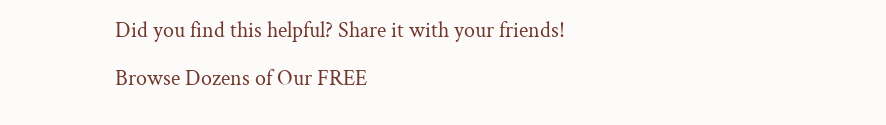Did you find this helpful? Share it with your friends!

Browse Dozens of Our FREE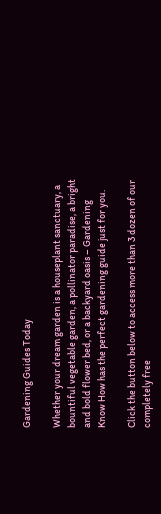Gardening Guides Today

Whether your dream garden is a houseplant sanctuary, a bountiful vegetable garden, a pollinator paradise, a bright and bold flower bed, or a backyard oasis – Gardening Know How has the perfect gardening guide just for you.

Click the button below to access more than 3 dozen of our completely free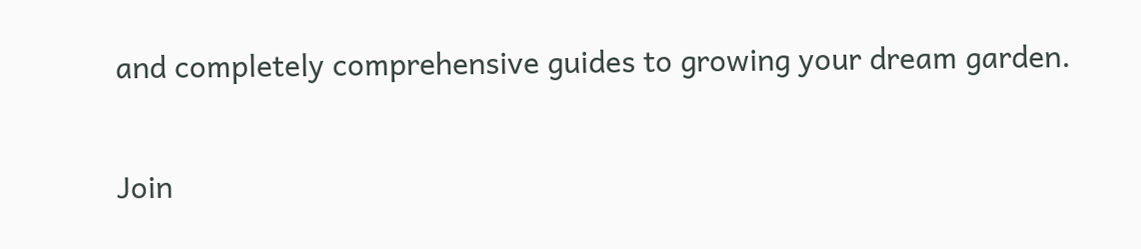and completely comprehensive guides to growing your dream garden.

Join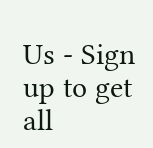Us - Sign up to get all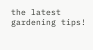the latest gardening tips!